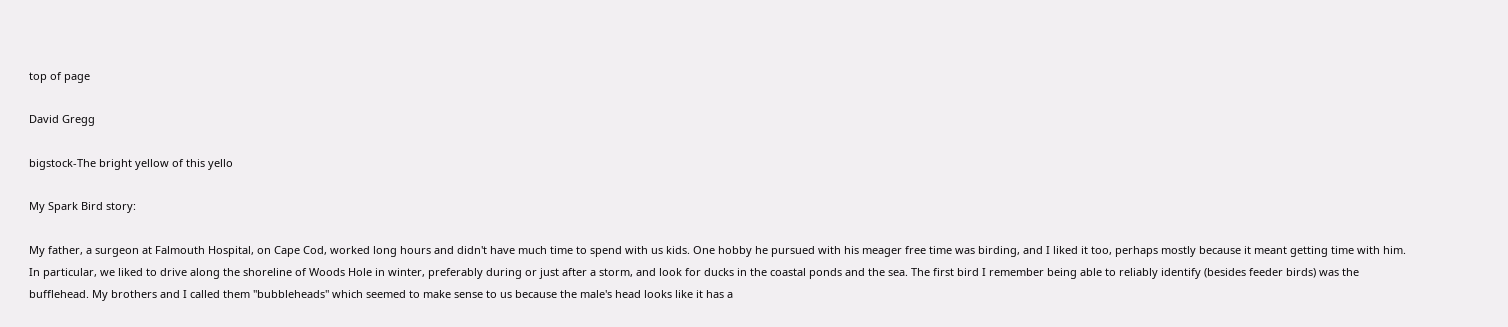top of page

David Gregg

bigstock-The bright yellow of this yello

My Spark Bird story:

My father, a surgeon at Falmouth Hospital, on Cape Cod, worked long hours and didn't have much time to spend with us kids. One hobby he pursued with his meager free time was birding, and I liked it too, perhaps mostly because it meant getting time with him. In particular, we liked to drive along the shoreline of Woods Hole in winter, preferably during or just after a storm, and look for ducks in the coastal ponds and the sea. The first bird I remember being able to reliably identify (besides feeder birds) was the bufflehead. My brothers and I called them "bubbleheads" which seemed to make sense to us because the male's head looks like it has a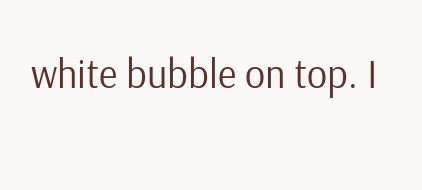white bubble on top. I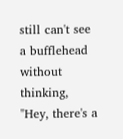still can't see a bufflehead without thinking, "Hey, there's a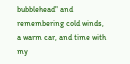bubblehead" and remembering cold winds, a warm car, and time with my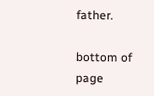father.

bottom of page